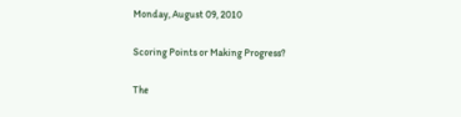Monday, August 09, 2010

Scoring Points or Making Progress?

The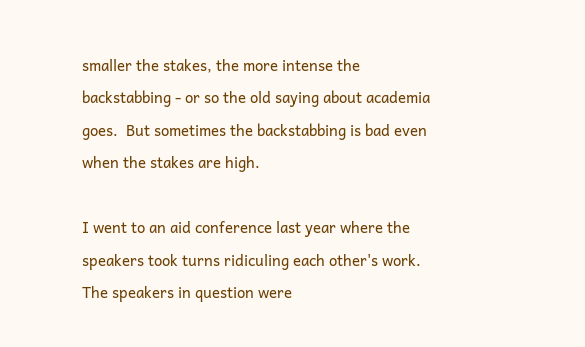smaller the stakes, the more intense the backstabbing - or so the old saying about academia goes.  But sometimes the backstabbing is bad even when the stakes are high.

I went to an aid conference last year where the speakers took turns ridiculing each other's work.   The speakers in question were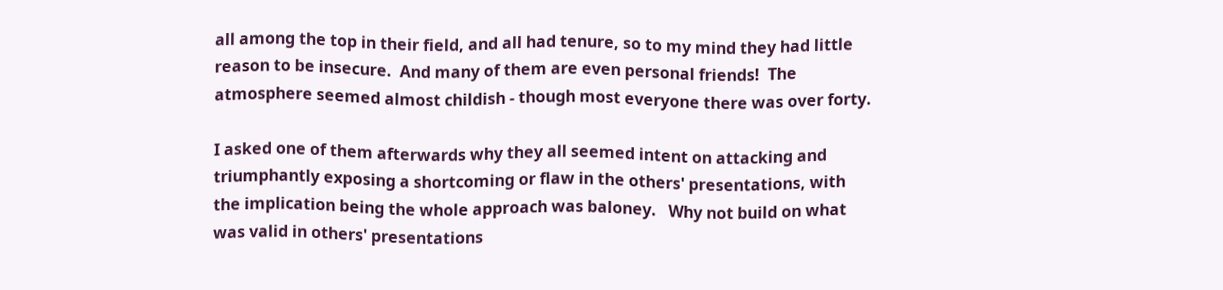all among the top in their field, and all had tenure, so to my mind they had little reason to be insecure.  And many of them are even personal friends!  The atmosphere seemed almost childish - though most everyone there was over forty.

I asked one of them afterwards why they all seemed intent on attacking and triumphantly exposing a shortcoming or flaw in the others' presentations, with the implication being the whole approach was baloney.   Why not build on what was valid in others' presentations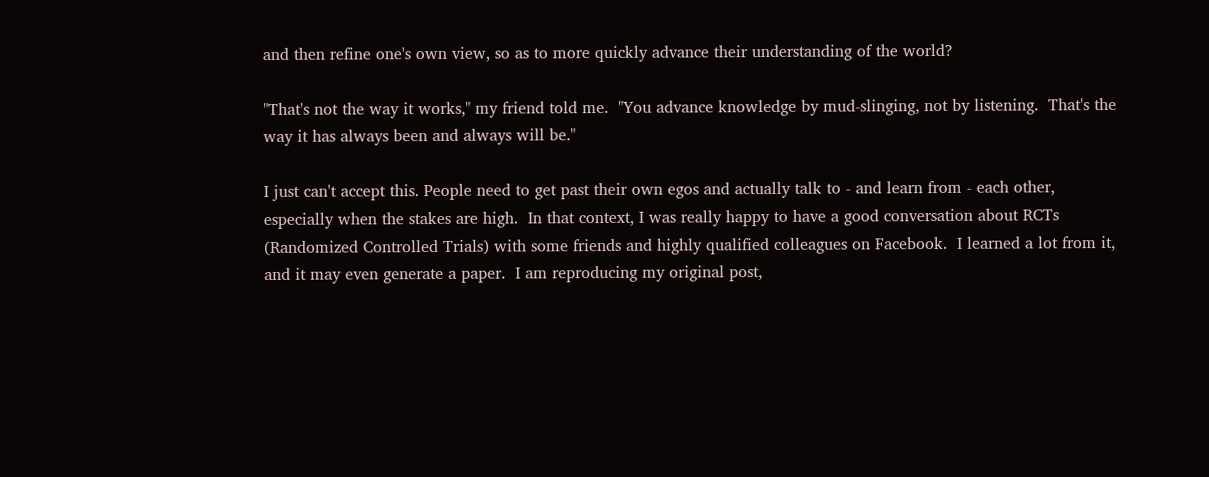and then refine one's own view, so as to more quickly advance their understanding of the world?

"That's not the way it works," my friend told me.  "You advance knowledge by mud-slinging, not by listening.  That's the way it has always been and always will be."

I just can't accept this. People need to get past their own egos and actually talk to - and learn from - each other, especially when the stakes are high.  In that context, I was really happy to have a good conversation about RCTs (Randomized Controlled Trials) with some friends and highly qualified colleagues on Facebook.  I learned a lot from it, and it may even generate a paper.  I am reproducing my original post,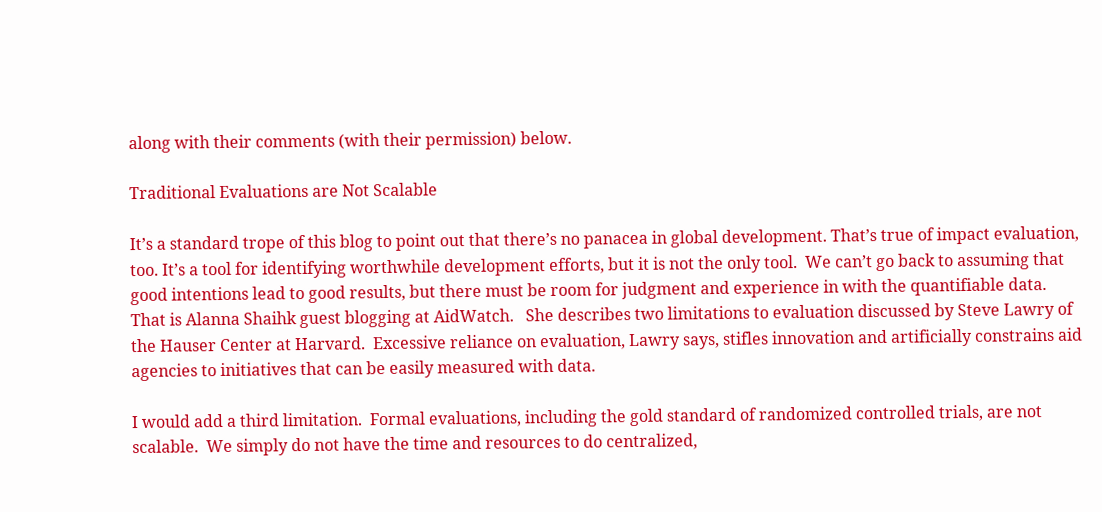along with their comments (with their permission) below.

Traditional Evaluations are Not Scalable

It’s a standard trope of this blog to point out that there’s no panacea in global development. That’s true of impact evaluation, too. It’s a tool for identifying worthwhile development efforts, but it is not the only tool.  We can’t go back to assuming that good intentions lead to good results, but there must be room for judgment and experience in with the quantifiable data.
That is Alanna Shaihk guest blogging at AidWatch.   She describes two limitations to evaluation discussed by Steve Lawry of the Hauser Center at Harvard.  Excessive reliance on evaluation, Lawry says, stifles innovation and artificially constrains aid agencies to initiatives that can be easily measured with data.

I would add a third limitation.  Formal evaluations, including the gold standard of randomized controlled trials, are not scalable.  We simply do not have the time and resources to do centralized,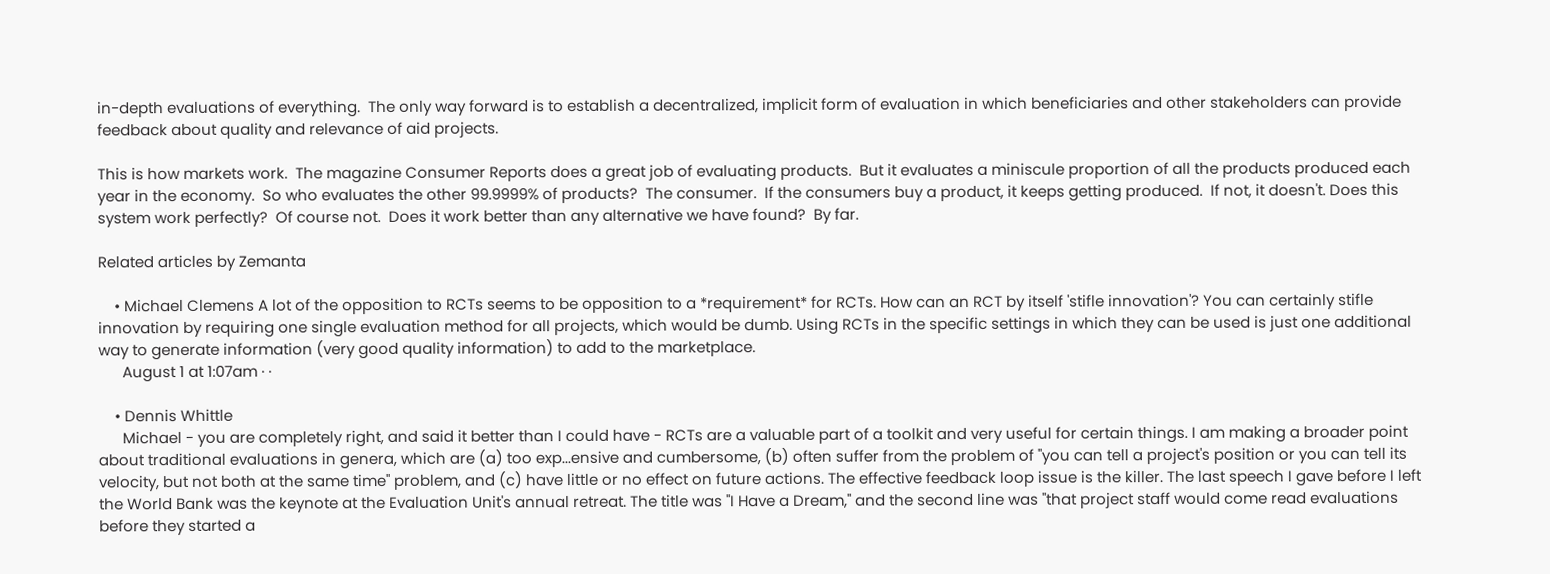in-depth evaluations of everything.  The only way forward is to establish a decentralized, implicit form of evaluation in which beneficiaries and other stakeholders can provide feedback about quality and relevance of aid projects.

This is how markets work.  The magazine Consumer Reports does a great job of evaluating products.  But it evaluates a miniscule proportion of all the products produced each year in the economy.  So who evaluates the other 99.9999% of products?  The consumer.  If the consumers buy a product, it keeps getting produced.  If not, it doesn't. Does this system work perfectly?  Of course not.  Does it work better than any alternative we have found?  By far.

Related articles by Zemanta

    • Michael Clemens A lot of the opposition to RCTs seems to be opposition to a *requirement* for RCTs. How can an RCT by itself 'stifle innovation'? You can certainly stifle innovation by requiring one single evaluation method for all projects, which would be dumb. Using RCTs in the specific settings in which they can be used is just one additional way to generate information (very good quality information) to add to the marketplace.
      August 1 at 1:07am · ·

    • Dennis Whittle
      Michael - you are completely right, and said it better than I could have - RCTs are a valuable part of a toolkit and very useful for certain things. I am making a broader point about traditional evaluations in genera, which are (a) too exp...ensive and cumbersome, (b) often suffer from the problem of "you can tell a project's position or you can tell its velocity, but not both at the same time" problem, and (c) have little or no effect on future actions. The effective feedback loop issue is the killer. The last speech I gave before I left the World Bank was the keynote at the Evaluation Unit's annual retreat. The title was "I Have a Dream," and the second line was "that project staff would come read evaluations before they started a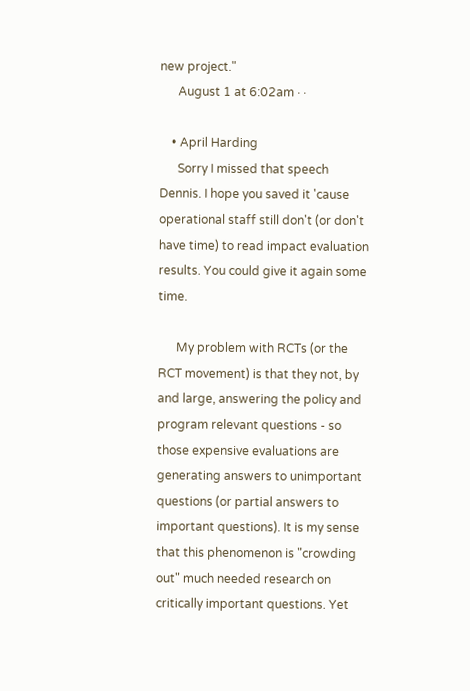new project."
      August 1 at 6:02am · ·

    • April Harding
      Sorry I missed that speech Dennis. I hope you saved it 'cause operational staff still don't (or don't have time) to read impact evaluation results. You could give it again some time.

      My problem with RCTs (or the RCT movement) is that they not, by and large, answering the policy and program relevant questions - so those expensive evaluations are generating answers to unimportant questions (or partial answers to important questions). It is my sense that this phenomenon is "crowding out" much needed research on critically important questions. Yet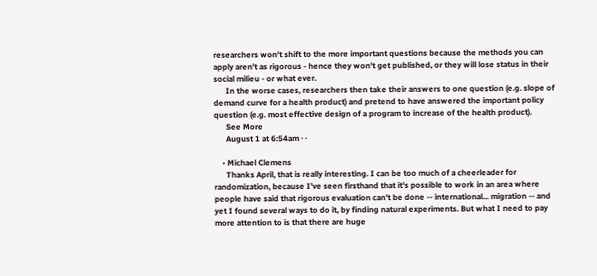researchers won't shift to the more important questions because the methods you can apply aren't as rigorous - hence they won't get published, or they will lose status in their social milieu - or what ever.
      In the worse cases, researchers then take their answers to one question (e.g. slope of demand curve for a health product) and pretend to have answered the important policy question (e.g. most effective design of a program to increase of the health product).
      See More
      August 1 at 6:54am · ·

    • Michael Clemens
      Thanks April, that is really interesting. I can be too much of a cheerleader for randomization, because I've seen firsthand that it's possible to work in an area where people have said that rigorous evaluation can't be done -- international... migration -- and yet I found several ways to do it, by finding natural experiments. But what I need to pay more attention to is that there are huge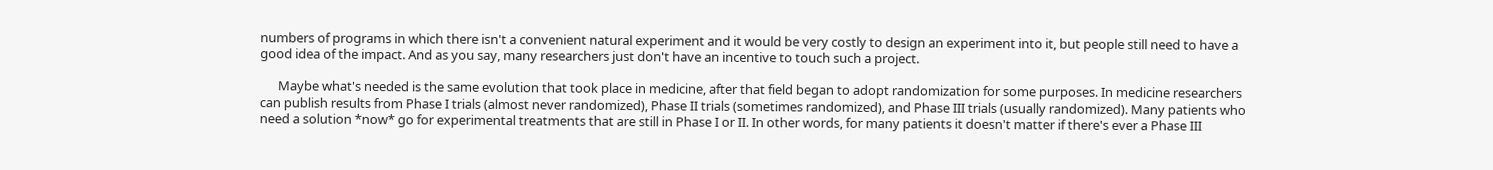numbers of programs in which there isn't a convenient natural experiment and it would be very costly to design an experiment into it, but people still need to have a good idea of the impact. And as you say, many researchers just don't have an incentive to touch such a project.

      Maybe what's needed is the same evolution that took place in medicine, after that field began to adopt randomization for some purposes. In medicine researchers can publish results from Phase I trials (almost never randomized), Phase II trials (sometimes randomized), and Phase III trials (usually randomized). Many patients who need a solution *now* go for experimental treatments that are still in Phase I or II. In other words, for many patients it doesn't matter if there's ever a Phase III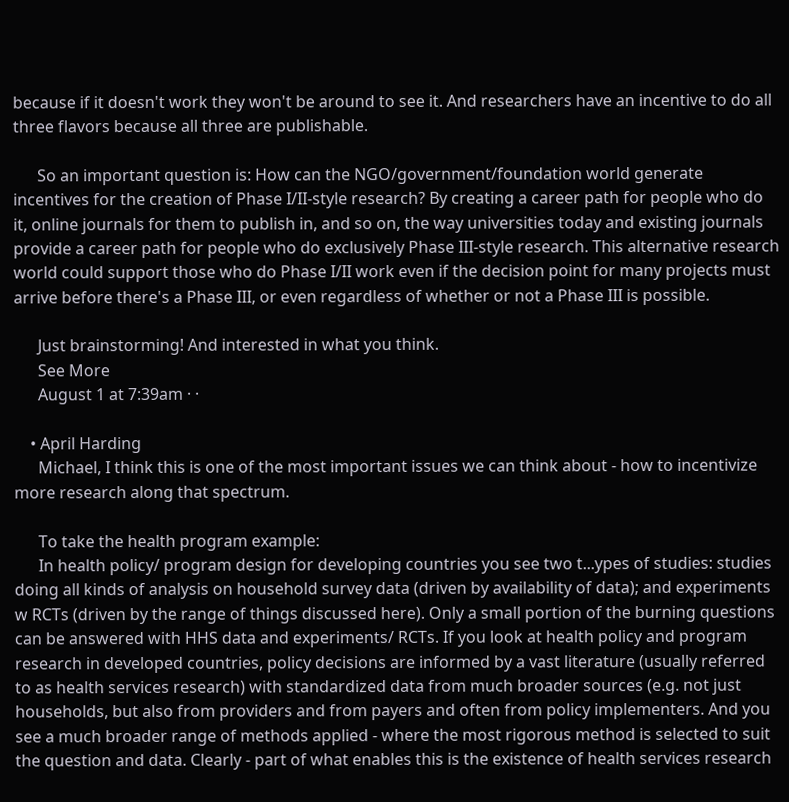because if it doesn't work they won't be around to see it. And researchers have an incentive to do all three flavors because all three are publishable.

      So an important question is: How can the NGO/government/foundation world generate incentives for the creation of Phase I/II-style research? By creating a career path for people who do it, online journals for them to publish in, and so on, the way universities today and existing journals provide a career path for people who do exclusively Phase III-style research. This alternative research world could support those who do Phase I/II work even if the decision point for many projects must arrive before there's a Phase III, or even regardless of whether or not a Phase III is possible.

      Just brainstorming! And interested in what you think.
      See More
      August 1 at 7:39am · ·

    • April Harding
      Michael, I think this is one of the most important issues we can think about - how to incentivize more research along that spectrum.

      To take the health program example:
      In health policy/ program design for developing countries you see two t...ypes of studies: studies doing all kinds of analysis on household survey data (driven by availability of data); and experiments w RCTs (driven by the range of things discussed here). Only a small portion of the burning questions can be answered with HHS data and experiments/ RCTs. If you look at health policy and program research in developed countries, policy decisions are informed by a vast literature (usually referred to as health services research) with standardized data from much broader sources (e.g. not just households, but also from providers and from payers and often from policy implementers. And you see a much broader range of methods applied - where the most rigorous method is selected to suit the question and data. Clearly - part of what enables this is the existence of health services research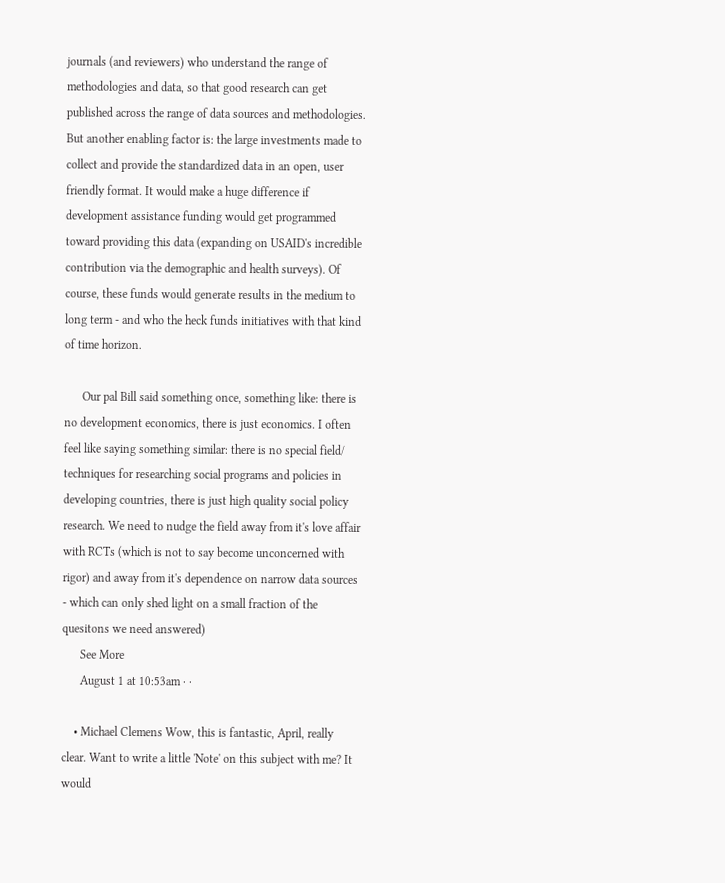journals (and reviewers) who understand the range of methodologies and data, so that good research can get published across the range of data sources and methodologies. But another enabling factor is: the large investments made to collect and provide the standardized data in an open, user friendly format. It would make a huge difference if development assistance funding would get programmed toward providing this data (expanding on USAID's incredible contribution via the demographic and health surveys). Of course, these funds would generate results in the medium to long term - and who the heck funds initiatives with that kind of time horizon.

      Our pal Bill said something once, something like: there is no development economics, there is just economics. I often feel like saying something similar: there is no special field/ techniques for researching social programs and policies in developing countries, there is just high quality social policy research. We need to nudge the field away from it's love affair with RCTs (which is not to say become unconcerned with rigor) and away from it's dependence on narrow data sources - which can only shed light on a small fraction of the quesitons we need answered)
      See More
      August 1 at 10:53am · ·

    • Michael Clemens Wow, this is fantastic, April, really clear. Want to write a little 'Note' on this subject with me? It would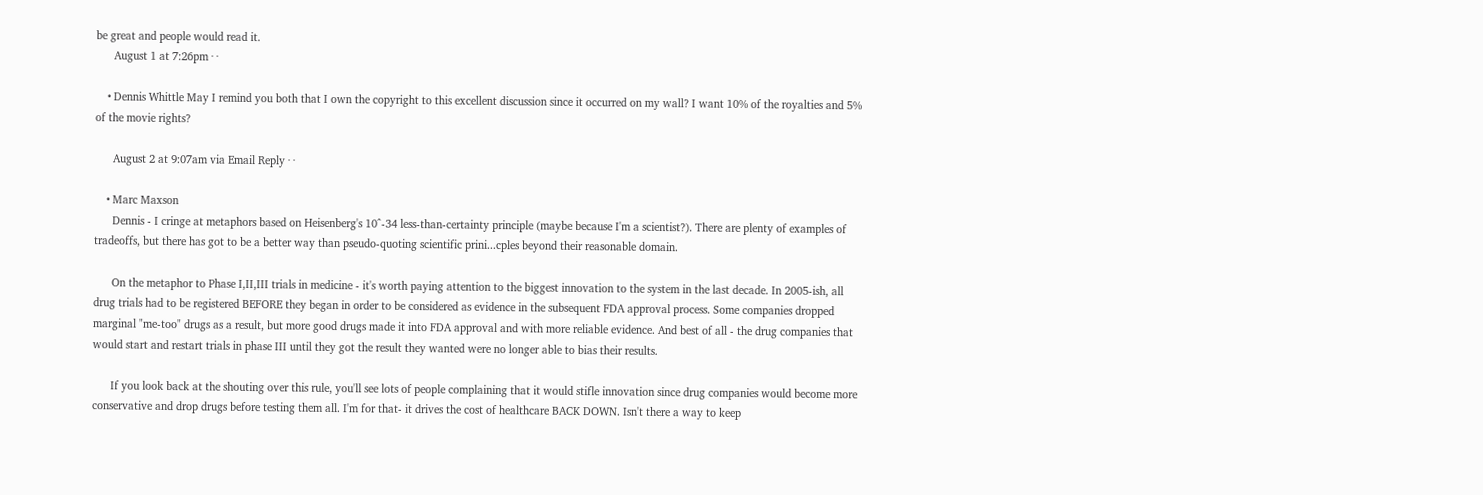be great and people would read it.
      August 1 at 7:26pm · ·

    • Dennis Whittle May I remind you both that I own the copyright to this excellent discussion since it occurred on my wall? I want 10% of the royalties and 5% of the movie rights?

      August 2 at 9:07am via Email Reply · ·

    • Marc Maxson
      Dennis - I cringe at metaphors based on Heisenberg's 10^-34 less-than-certainty principle (maybe because I'm a scientist?). There are plenty of examples of tradeoffs, but there has got to be a better way than pseudo-quoting scientific prini...cples beyond their reasonable domain.

      On the metaphor to Phase I,II,III trials in medicine - it's worth paying attention to the biggest innovation to the system in the last decade. In 2005-ish, all drug trials had to be registered BEFORE they began in order to be considered as evidence in the subsequent FDA approval process. Some companies dropped marginal "me-too" drugs as a result, but more good drugs made it into FDA approval and with more reliable evidence. And best of all - the drug companies that would start and restart trials in phase III until they got the result they wanted were no longer able to bias their results.

      If you look back at the shouting over this rule, you'll see lots of people complaining that it would stifle innovation since drug companies would become more conservative and drop drugs before testing them all. I'm for that- it drives the cost of healthcare BACK DOWN. Isn't there a way to keep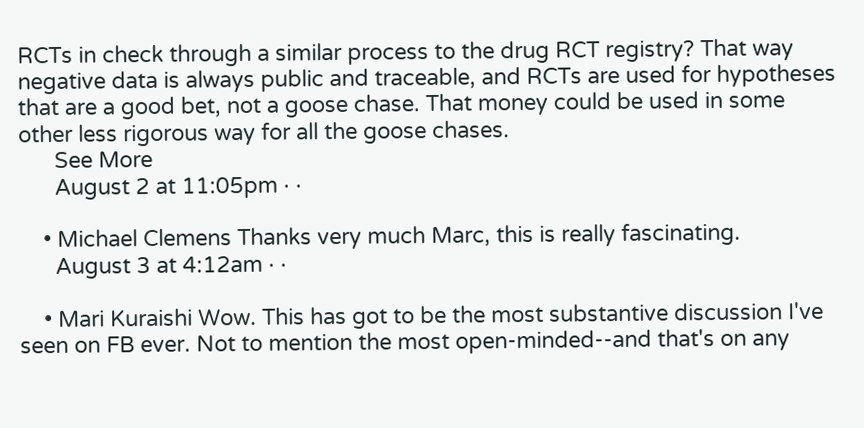RCTs in check through a similar process to the drug RCT registry? That way negative data is always public and traceable, and RCTs are used for hypotheses that are a good bet, not a goose chase. That money could be used in some other less rigorous way for all the goose chases.
      See More
      August 2 at 11:05pm · ·

    • Michael Clemens Thanks very much Marc, this is really fascinating.
      August 3 at 4:12am · ·

    • Mari Kuraishi Wow. This has got to be the most substantive discussion I've seen on FB ever. Not to mention the most open-minded--and that's on any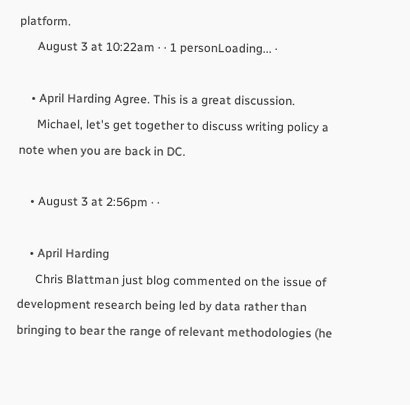platform.
      August 3 at 10:22am · · 1 personLoading... ·

    • April Harding Agree. This is a great discussion.
      Michael, let's get together to discuss writing policy a note when you are back in DC.

    • August 3 at 2:56pm · ·

    • April Harding
      Chris Blattman just blog commented on the issue of development research being led by data rather than bringing to bear the range of relevant methodologies (he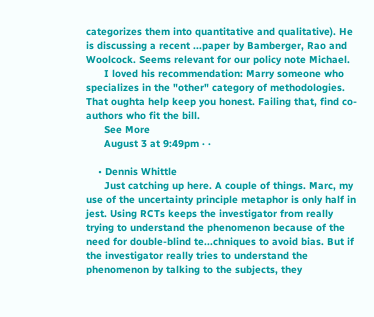categorizes them into quantitative and qualitative). He is discussing a recent ...paper by Bamberger, Rao and Woolcock. Seems relevant for our policy note Michael.
      I loved his recommendation: Marry someone who specializes in the "other" category of methodologies. That oughta help keep you honest. Failing that, find co-authors who fit the bill.
      See More
      August 3 at 9:49pm · ·

    • Dennis Whittle
      Just catching up here. A couple of things. Marc, my use of the uncertainty principle metaphor is only half in jest. Using RCTs keeps the investigator from really trying to understand the phenomenon because of the need for double-blind te...chniques to avoid bias. But if the investigator really tries to understand the phenomenon by talking to the subjects, they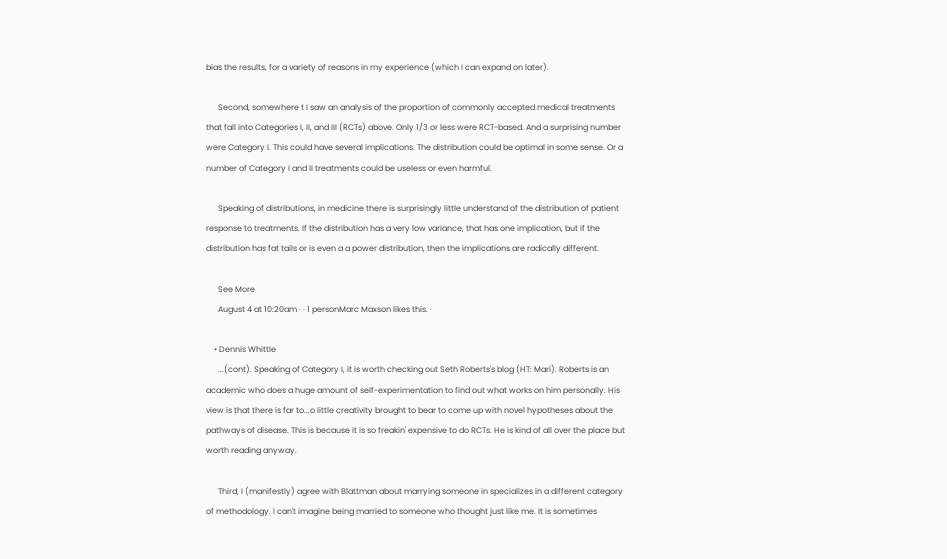bias the results, for a variety of reasons in my experience (which I can expand on later).

      Second, somewhere t I saw an analysis of the proportion of commonly accepted medical treatments that fall into Categories I, II, and III (RCTs) above. Only 1/3 or less were RCT-based. And a surprising number were Category I. This could have several implications. The distribution could be optimal in some sense. Or a number of Category I and II treatments could be useless or even harmful.

      Speaking of distributions, in medicine there is surprisingly little understand of the distribution of patient response to treatments. If the distribution has a very low variance, that has one implication, but if the distribution has fat tails or is even a a power distribution, then the implications are radically different.

      See More
      August 4 at 10:20am · · 1 personMarc Maxson likes this. ·

    • Dennis Whittle
      ...(cont). Speaking of Category I, it is worth checking out Seth Roberts's blog (HT: Mari). Roberts is an academic who does a huge amount of self-experimentation to find out what works on him personally. His view is that there is far to...o little creativity brought to bear to come up with novel hypotheses about the pathways of disease. This is because it is so freakin' expensive to do RCTs. He is kind of all over the place but worth reading anyway.

      Third, I (manifestly) agree with Blattman about marrying someone in specializes in a different category of methodology. I can't imagine being married to someone who thought just like me. It is sometimes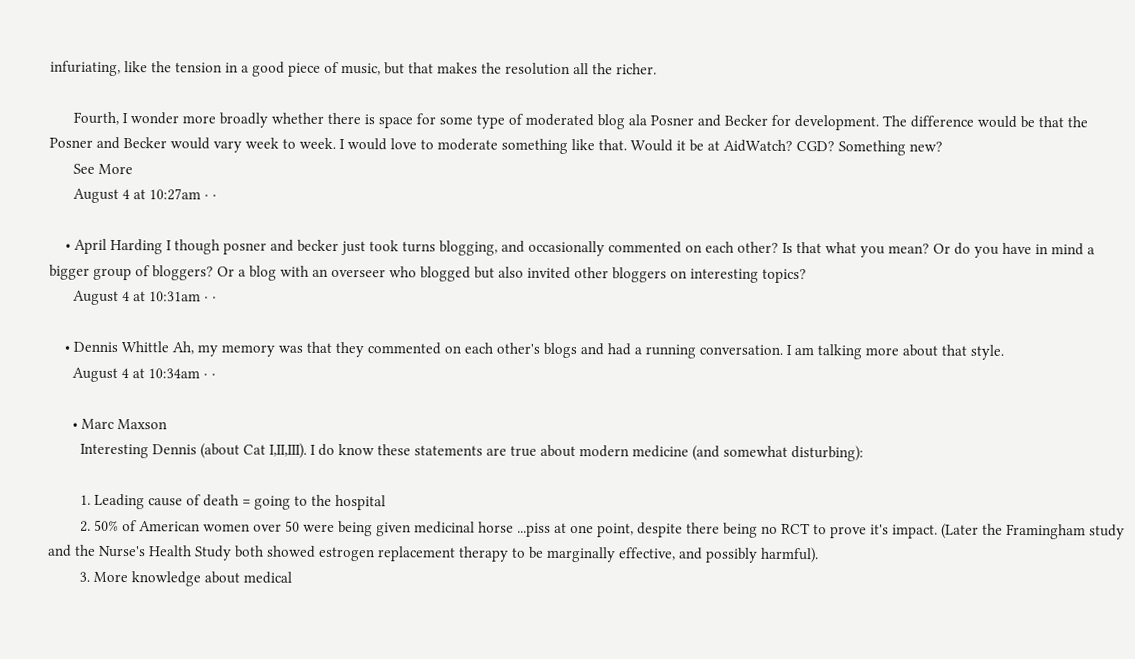infuriating, like the tension in a good piece of music, but that makes the resolution all the richer.

      Fourth, I wonder more broadly whether there is space for some type of moderated blog ala Posner and Becker for development. The difference would be that the Posner and Becker would vary week to week. I would love to moderate something like that. Would it be at AidWatch? CGD? Something new?
      See More
      August 4 at 10:27am · ·

    • April Harding I though posner and becker just took turns blogging, and occasionally commented on each other? Is that what you mean? Or do you have in mind a bigger group of bloggers? Or a blog with an overseer who blogged but also invited other bloggers on interesting topics?
      August 4 at 10:31am · ·

    • Dennis Whittle Ah, my memory was that they commented on each other's blogs and had a running conversation. I am talking more about that style.
      August 4 at 10:34am · ·

      • Marc Maxson
        Interesting Dennis (about Cat I,II,III). I do know these statements are true about modern medicine (and somewhat disturbing):

        1. Leading cause of death = going to the hospital
        2. 50% of American women over 50 were being given medicinal horse ...piss at one point, despite there being no RCT to prove it's impact. (Later the Framingham study and the Nurse's Health Study both showed estrogen replacement therapy to be marginally effective, and possibly harmful).
        3. More knowledge about medical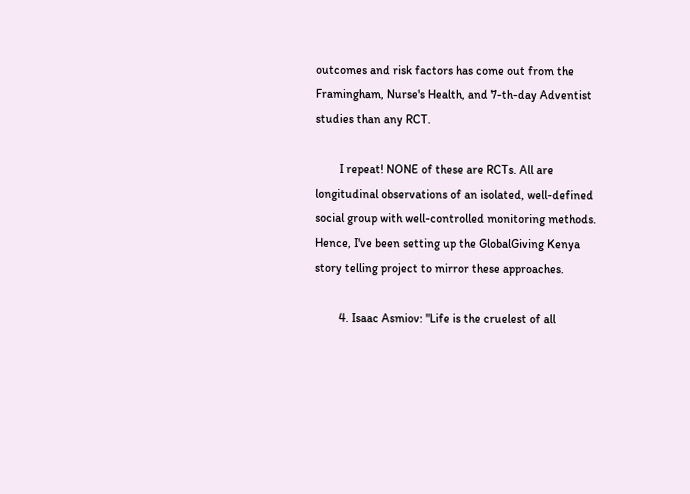outcomes and risk factors has come out from the Framingham, Nurse's Health, and 7-th-day Adventist studies than any RCT.

        I repeat! NONE of these are RCTs. All are longitudinal observations of an isolated, well-defined social group with well-controlled monitoring methods. Hence, I've been setting up the GlobalGiving Kenya story telling project to mirror these approaches.

        4. Isaac Asmiov: "Life is the cruelest of all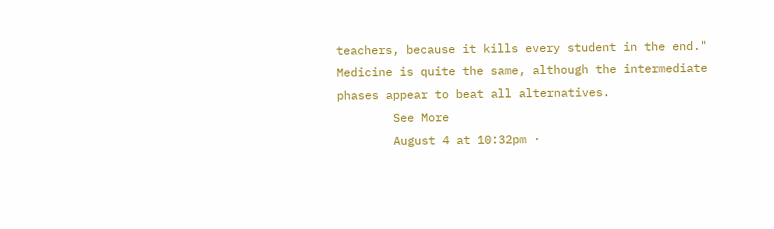teachers, because it kills every student in the end." Medicine is quite the same, although the intermediate phases appear to beat all alternatives.
        See More
        August 4 at 10:32pm ·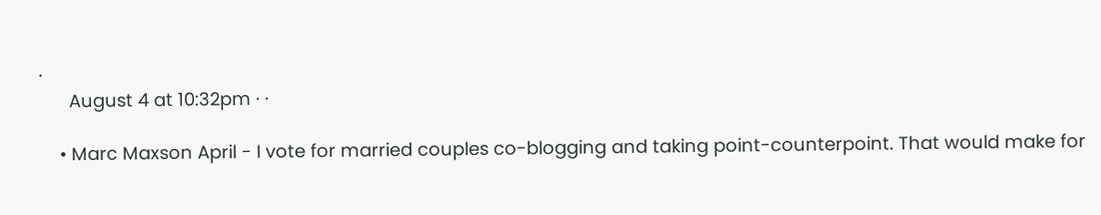·
      August 4 at 10:32pm · ·

    • Marc Maxson April - I vote for married couples co-blogging and taking point-counterpoint. That would make for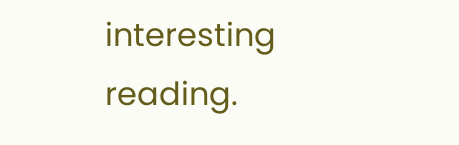interesting reading.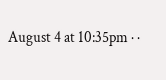August 4 at 10:35pm · ·